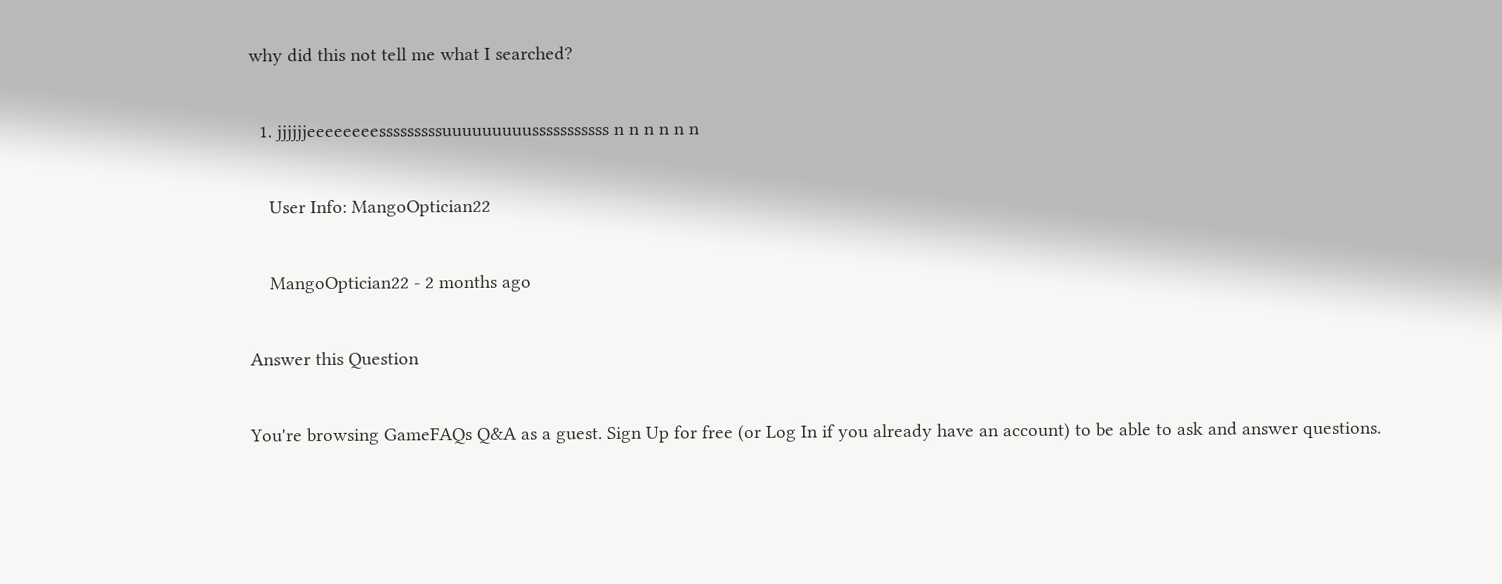why did this not tell me what I searched?

  1. jjjjjjeeeeeeeesssssssssuuuuuuuuusssssssssss n n n n n n

    User Info: MangoOptician22

    MangoOptician22 - 2 months ago

Answer this Question

You're browsing GameFAQs Q&A as a guest. Sign Up for free (or Log In if you already have an account) to be able to ask and answer questions.